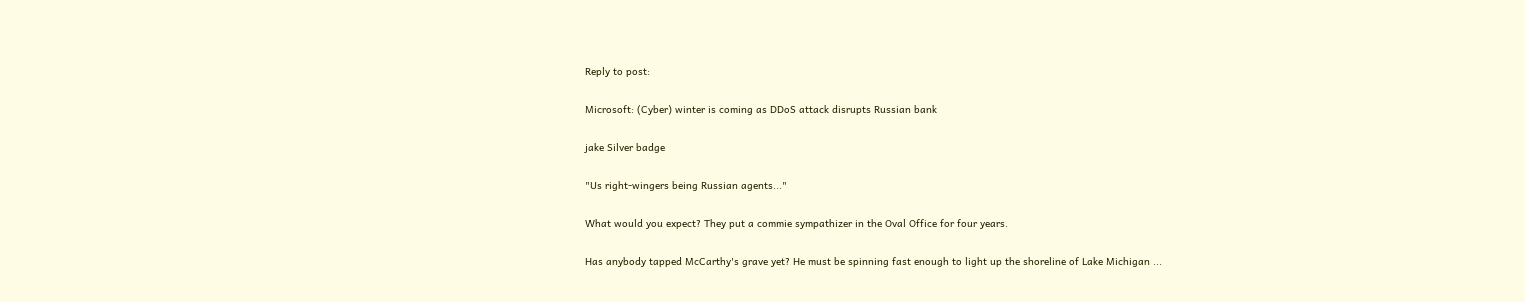Reply to post:

Microsoft: (Cyber) winter is coming as DDoS attack disrupts Russian bank

jake Silver badge

"Us right-wingers being Russian agents..."

What would you expect? They put a commie sympathizer in the Oval Office for four years.

Has anybody tapped McCarthy's grave yet? He must be spinning fast enough to light up the shoreline of Lake Michigan ...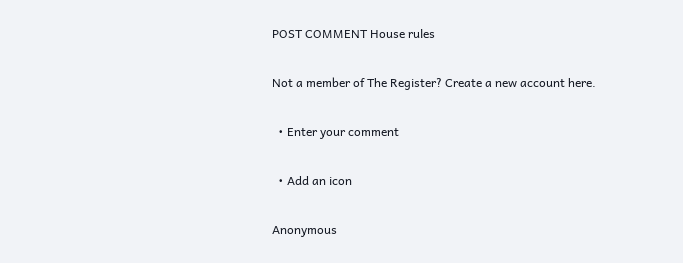POST COMMENT House rules

Not a member of The Register? Create a new account here.

  • Enter your comment

  • Add an icon

Anonymous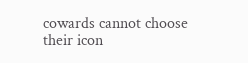cowards cannot choose their icon